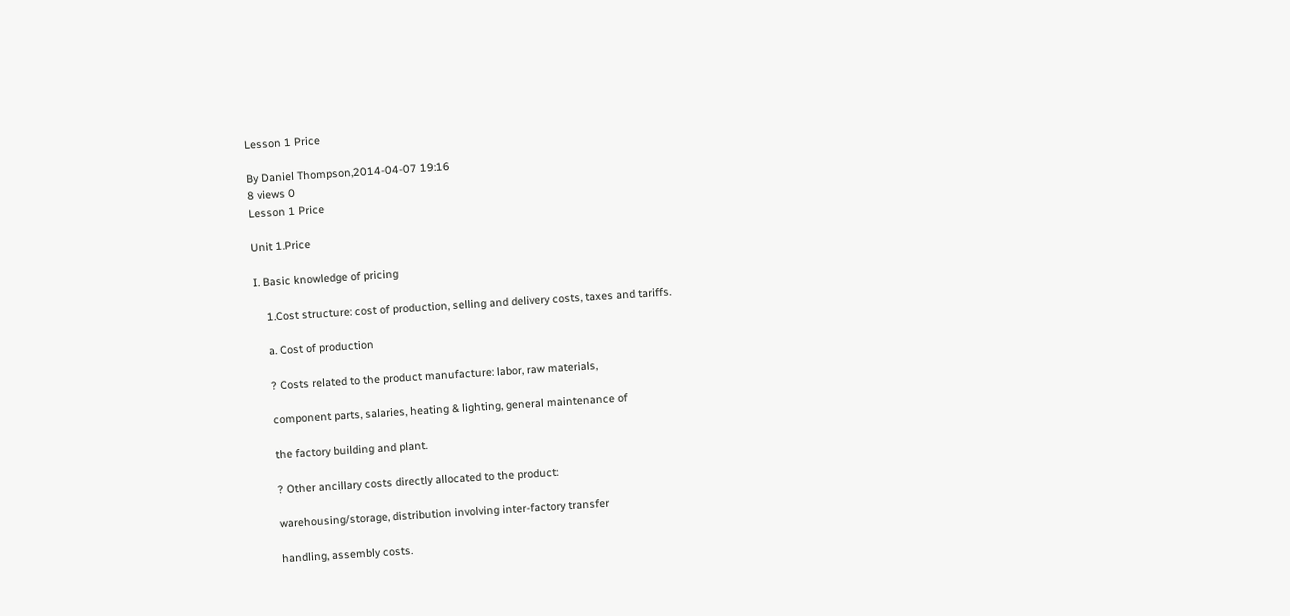Lesson 1 Price

By Daniel Thompson,2014-04-07 19:16
8 views 0
Lesson 1 Price

Unit 1.Price

I. Basic knowledge of pricing

    1.Cost structure: cost of production, selling and delivery costs, taxes and tariffs.

    a. Cost of production

    ? Costs related to the product manufacture: labor, raw materials,

    component parts, salaries, heating & lighting, general maintenance of

    the factory building and plant.

    ? Other ancillary costs directly allocated to the product:

    warehousing/storage, distribution involving inter-factory transfer

    handling, assembly costs.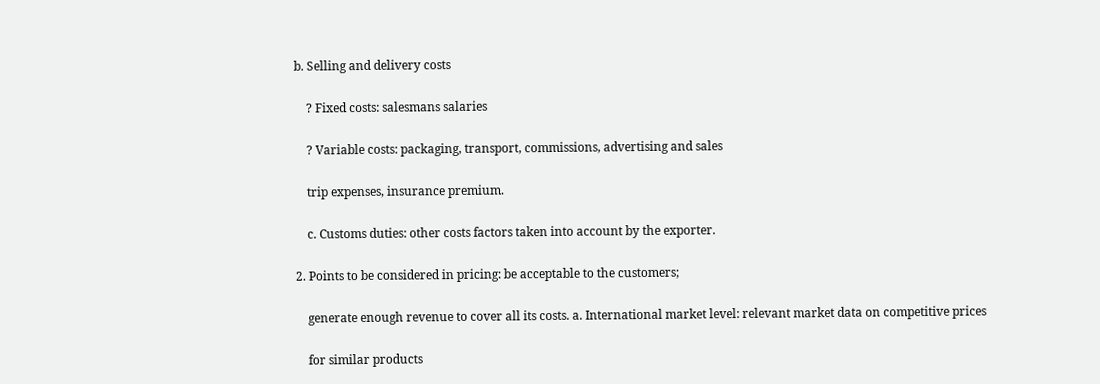b. Selling and delivery costs

    ? Fixed costs: salesmans salaries

    ? Variable costs: packaging, transport, commissions, advertising and sales

    trip expenses, insurance premium.

    c. Customs duties: other costs factors taken into account by the exporter.

2. Points to be considered in pricing: be acceptable to the customers;

    generate enough revenue to cover all its costs. a. International market level: relevant market data on competitive prices

    for similar products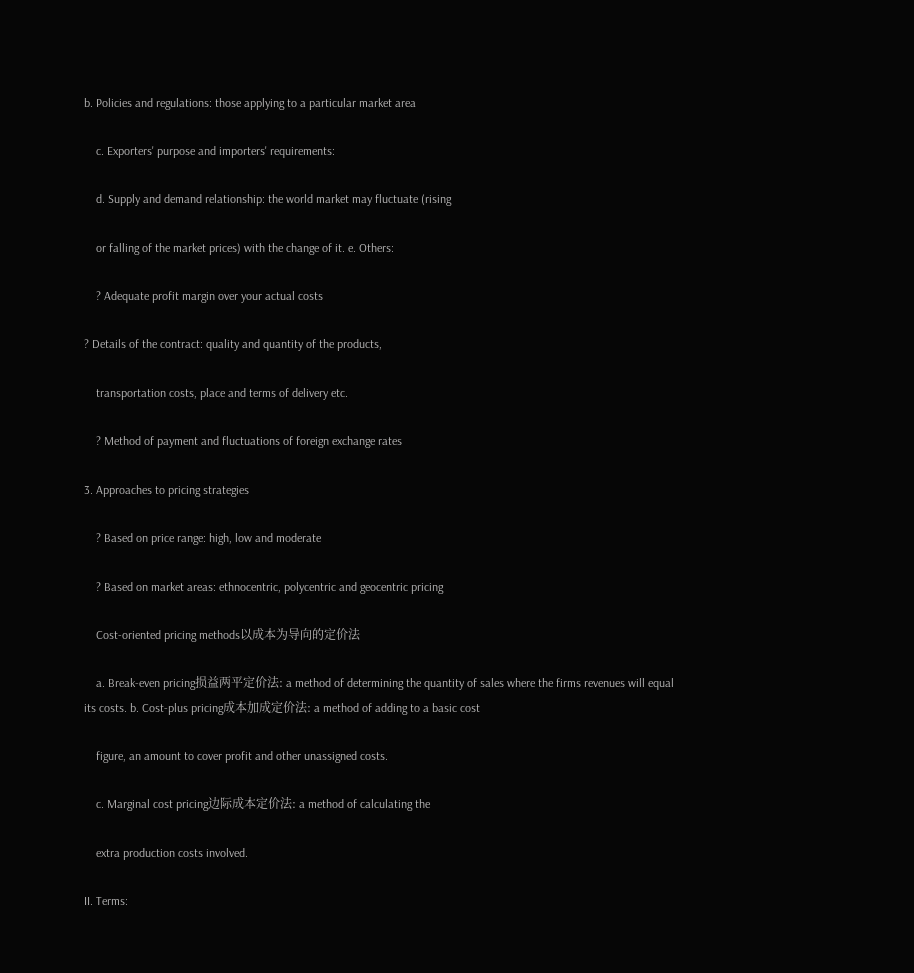b. Policies and regulations: those applying to a particular market area

    c. Exporters' purpose and importers' requirements:

    d. Supply and demand relationship: the world market may fluctuate (rising

    or falling of the market prices) with the change of it. e. Others:

    ? Adequate profit margin over your actual costs

? Details of the contract: quality and quantity of the products,

    transportation costs, place and terms of delivery etc.

    ? Method of payment and fluctuations of foreign exchange rates

3. Approaches to pricing strategies

    ? Based on price range: high, low and moderate

    ? Based on market areas: ethnocentric, polycentric and geocentric pricing

    Cost-oriented pricing methods以成本为导向的定价法

    a. Break-even pricing损益两平定价法: a method of determining the quantity of sales where the firms revenues will equal its costs. b. Cost-plus pricing成本加成定价法: a method of adding to a basic cost

    figure, an amount to cover profit and other unassigned costs.

    c. Marginal cost pricing边际成本定价法: a method of calculating the

    extra production costs involved.

II. Terms: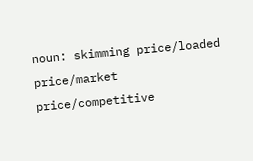noun: skimming price/loaded price/market price/competitive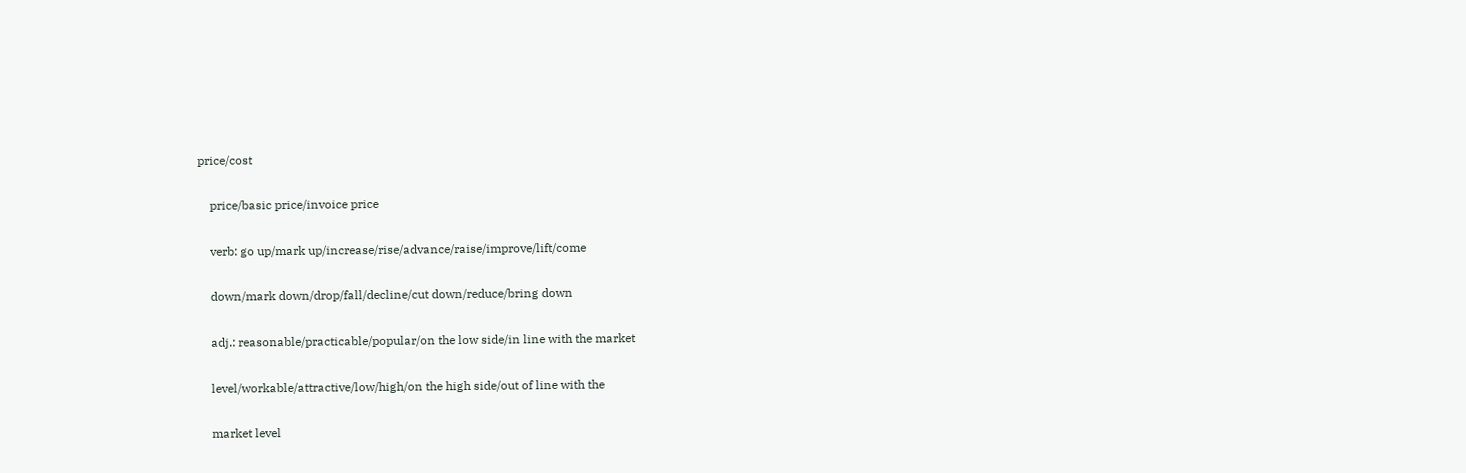price/cost

    price/basic price/invoice price

    verb: go up/mark up/increase/rise/advance/raise/improve/lift/come

    down/mark down/drop/fall/decline/cut down/reduce/bring down

    adj.: reasonable/practicable/popular/on the low side/in line with the market

    level/workable/attractive/low/high/on the high side/out of line with the

    market level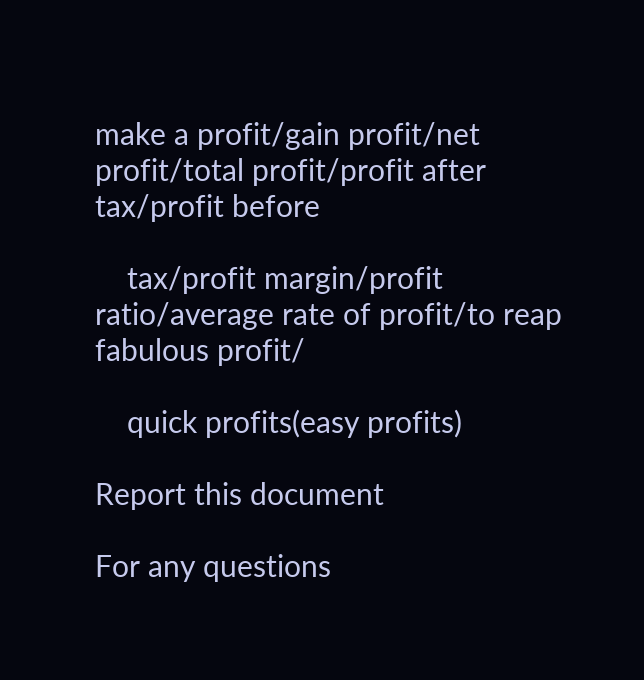make a profit/gain profit/net profit/total profit/profit after tax/profit before

    tax/profit margin/profit ratio/average rate of profit/to reap fabulous profit/

    quick profits(easy profits)

Report this document

For any questions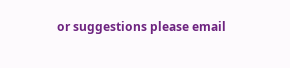or suggestions please email